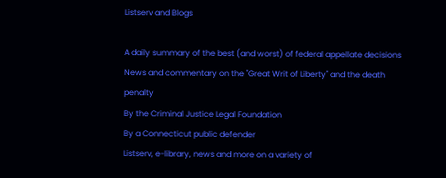Listserv and Blogs

A daily summary of the best (and worst) of federal appellate decisions
News and commentary on the "Great Writ of Liberty" and the death penalty
By the Criminal Justice Legal Foundation
By a Connecticut public defender
Listserv, e-library, news and more on a variety of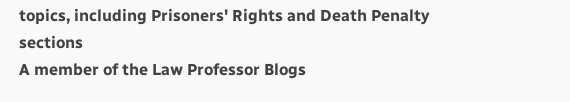topics, including Prisoners' Rights and Death Penalty sections
A member of the Law Professor Blogs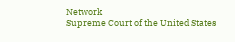Network
Supreme Court of the United States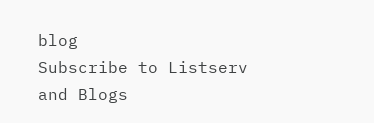blog
Subscribe to Listserv and Blogs